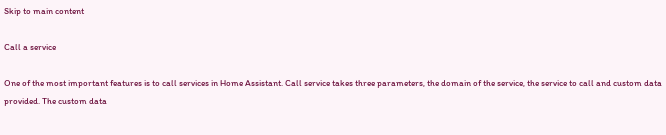Skip to main content

Call a service

One of the most important features is to call services in Home Assistant. Call service takes three parameters, the domain of the service, the service to call and custom data provided. The custom data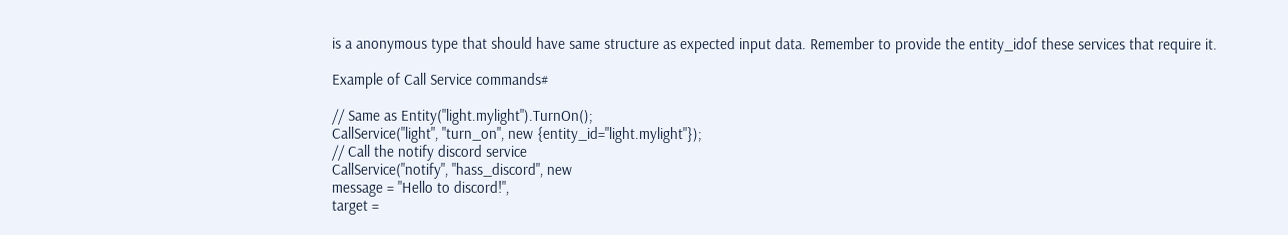is a anonymous type that should have same structure as expected input data. Remember to provide the entity_idof these services that require it.

Example of Call Service commands#

// Same as Entity("light.mylight").TurnOn();
CallService("light", "turn_on", new {entity_id="light.mylight"});
// Call the notify discord service
CallService("notify", "hass_discord", new
message = "Hello to discord!",
target =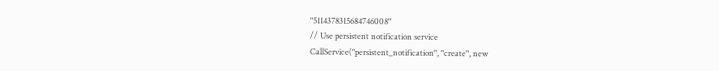"5114378315684746008"
// Use persistent notification service
CallService("persistent_notification", "create", new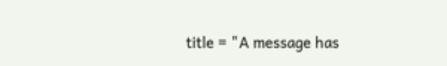title = "A message has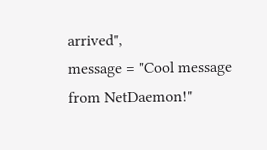arrived",
message = "Cool message from NetDaemon!"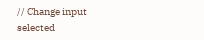// Change input selected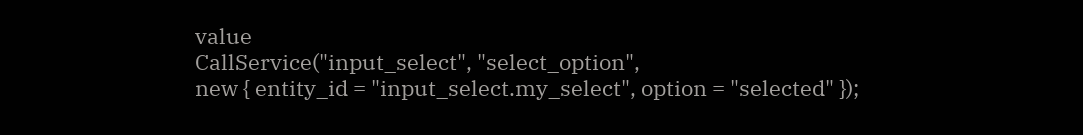value
CallService("input_select", "select_option",
new { entity_id = "input_select.my_select", option = "selected" });